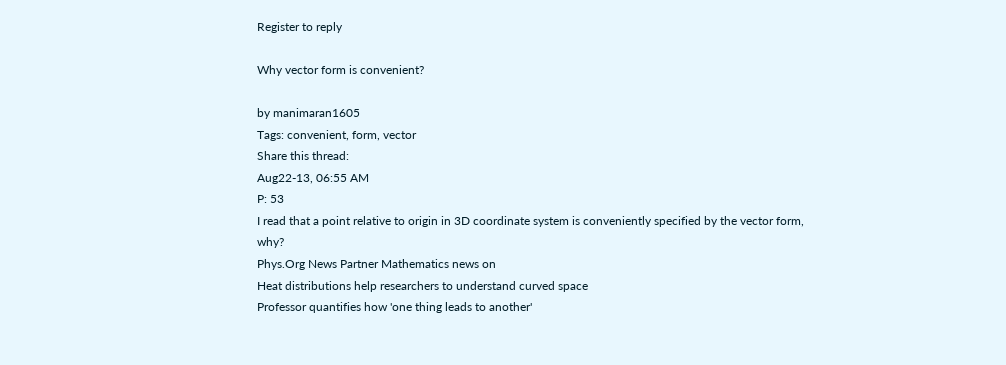Register to reply

Why vector form is convenient?

by manimaran1605
Tags: convenient, form, vector
Share this thread:
Aug22-13, 06:55 AM
P: 53
I read that a point relative to origin in 3D coordinate system is conveniently specified by the vector form, why?
Phys.Org News Partner Mathematics news on
Heat distributions help researchers to understand curved space
Professor quantifies how 'one thing leads to another'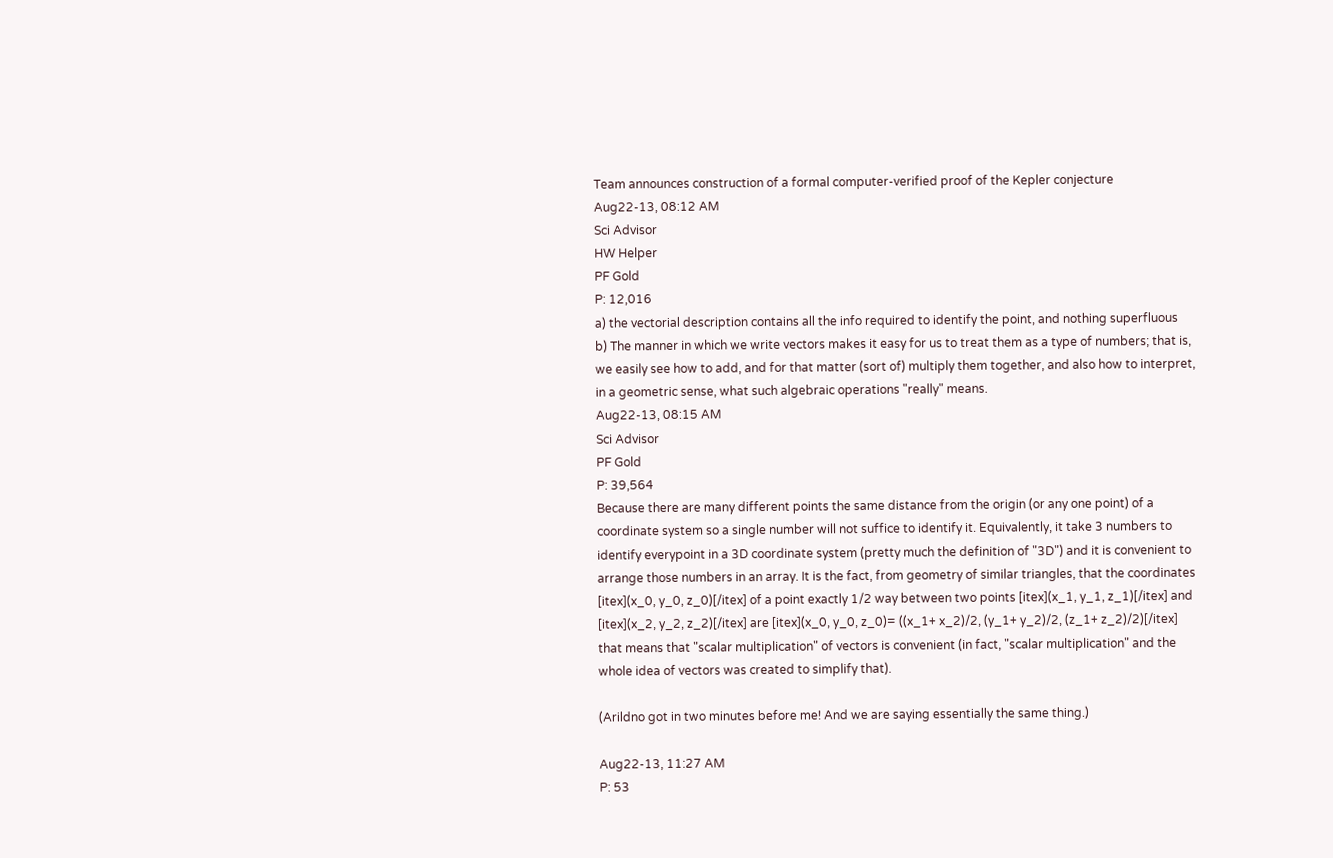Team announces construction of a formal computer-verified proof of the Kepler conjecture
Aug22-13, 08:12 AM
Sci Advisor
HW Helper
PF Gold
P: 12,016
a) the vectorial description contains all the info required to identify the point, and nothing superfluous
b) The manner in which we write vectors makes it easy for us to treat them as a type of numbers; that is, we easily see how to add, and for that matter (sort of) multiply them together, and also how to interpret, in a geometric sense, what such algebraic operations "really" means.
Aug22-13, 08:15 AM
Sci Advisor
PF Gold
P: 39,564
Because there are many different points the same distance from the origin (or any one point) of a coordinate system so a single number will not suffice to identify it. Equivalently, it take 3 numbers to identify everypoint in a 3D coordinate system (pretty much the definition of "3D") and it is convenient to arrange those numbers in an array. It is the fact, from geometry of similar triangles, that the coordinates [itex](x_0, y_0, z_0)[/itex] of a point exactly 1/2 way between two points [itex](x_1, y_1, z_1)[/itex] and [itex](x_2, y_2, z_2)[/itex] are [itex](x_0, y_0, z_0)= ((x_1+ x_2)/2, (y_1+ y_2)/2, (z_1+ z_2)/2)[/itex] that means that "scalar multiplication" of vectors is convenient (in fact, "scalar multiplication" and the whole idea of vectors was created to simplify that).

(Arildno got in two minutes before me! And we are saying essentially the same thing.)

Aug22-13, 11:27 AM
P: 53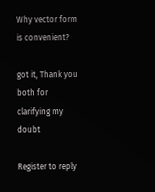Why vector form is convenient?

got it, Thank you both for clarifying my doubt

Register to reply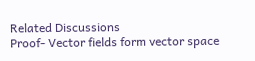Related Discussions
Proof- Vector fields form vector space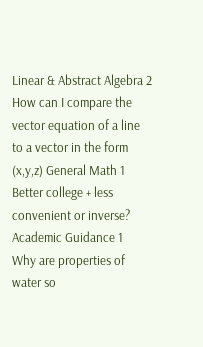Linear & Abstract Algebra 2
How can I compare the vector equation of a line to a vector in the form (x,y,z) General Math 1
Better college + less convenient or inverse? Academic Guidance 1
Why are properties of water so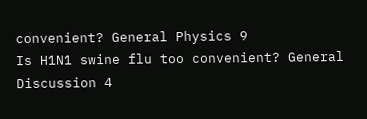convenient? General Physics 9
Is H1N1 swine flu too convenient? General Discussion 4